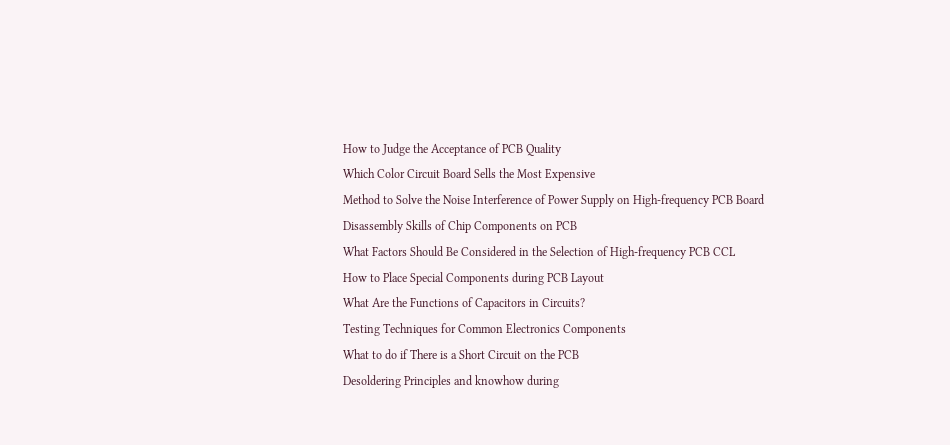How to Judge the Acceptance of PCB Quality
Which Color Circuit Board Sells the Most Expensive
Method to Solve the Noise Interference of Power Supply on High-frequency PCB Board
Disassembly Skills of Chip Components on PCB
What Factors Should Be Considered in the Selection of High-frequency PCB CCL
How to Place Special Components during PCB Layout
What Are the Functions of Capacitors in Circuits?
Testing Techniques for Common Electronics Components
What to do if There is a Short Circuit on the PCB
Desoldering Principles and knowhow during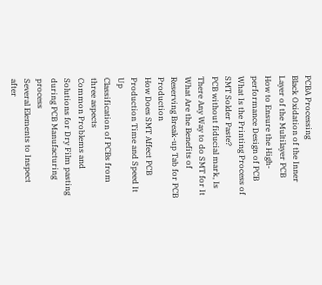PCBA Processing
Black Oxidation of the Inner Layer of the Multilayer PCB
How to Ensure the High-performance Design of PCB
What Is the Printing Process of SMT Solder Paste?
PCB without fiducial mark, Is There Any Way to do SMT for It
What Are the Benefits of Reserving Break-up Tab for PCB Production
How Does SMT Affect PCB Production Time and Speed It Up
Classification of PCBs from three aspects
Common Problems and Solutions for Dry Film pasting during PCB Manufacturing process
Several Elements to Inspect after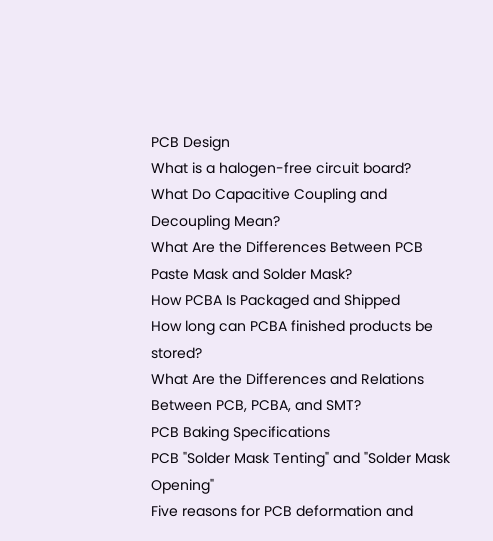PCB Design
What is a halogen-free circuit board?
What Do Capacitive Coupling and Decoupling Mean?
What Are the Differences Between PCB Paste Mask and Solder Mask?
How PCBA Is Packaged and Shipped
How long can PCBA finished products be stored?
What Are the Differences and Relations Between PCB, PCBA, and SMT?
PCB Baking Specifications
PCB "Solder Mask Tenting" and "Solder Mask Opening"
Five reasons for PCB deformation and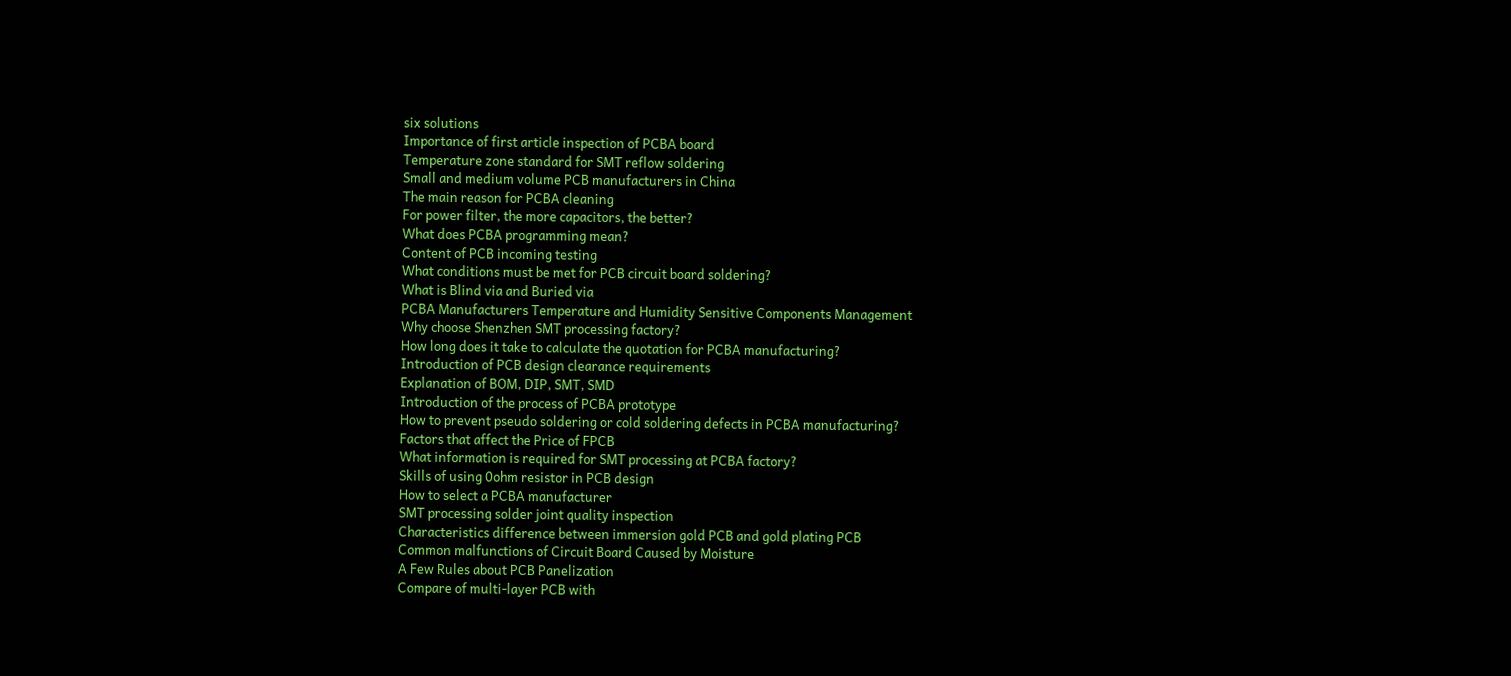six solutions
Importance of first article inspection of PCBA board
Temperature zone standard for SMT reflow soldering
Small and medium volume PCB manufacturers in China
The main reason for PCBA cleaning
For power filter, the more capacitors, the better?
What does PCBA programming mean?
Content of PCB incoming testing
What conditions must be met for PCB circuit board soldering?
What is Blind via and Buried via
PCBA Manufacturers Temperature and Humidity Sensitive Components Management
Why choose Shenzhen SMT processing factory?
How long does it take to calculate the quotation for PCBA manufacturing?
Introduction of PCB design clearance requirements
Explanation of BOM, DIP, SMT, SMD
Introduction of the process of PCBA prototype
How to prevent pseudo soldering or cold soldering defects in PCBA manufacturing?
Factors that affect the Price of FPCB
What information is required for SMT processing at PCBA factory?
Skills of using 0ohm resistor in PCB design
How to select a PCBA manufacturer
SMT processing solder joint quality inspection
Characteristics difference between immersion gold PCB and gold plating PCB
Common malfunctions of Circuit Board Caused by Moisture
A Few Rules about PCB Panelization
Compare of multi-layer PCB with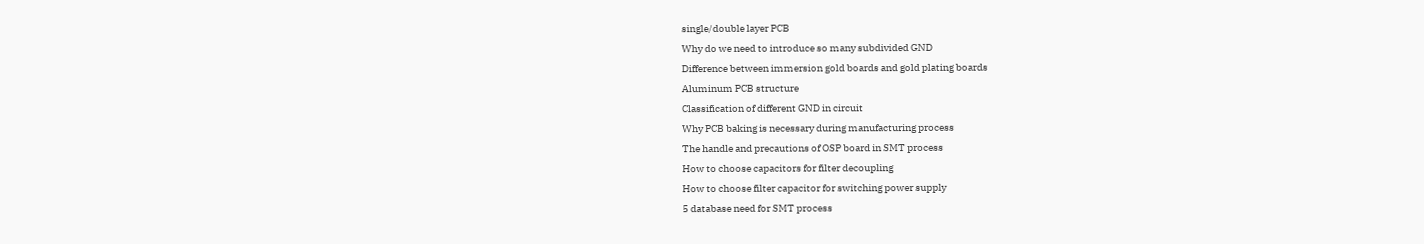single/double layer PCB
Why do we need to introduce so many subdivided GND
Difference between immersion gold boards and gold plating boards
Aluminum PCB structure
Classification of different GND in circuit
Why PCB baking is necessary during manufacturing process
The handle and precautions of OSP board in SMT process
How to choose capacitors for filter decoupling
How to choose filter capacitor for switching power supply
5 database need for SMT process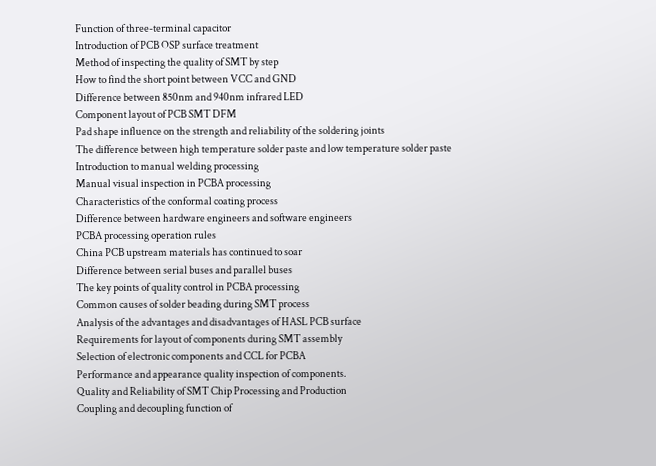Function of three-terminal capacitor
Introduction of PCB OSP surface treatment
Method of inspecting the quality of SMT by step
How to find the short point between VCC and GND
Difference between 850nm and 940nm infrared LED
Component layout of PCB SMT DFM
Pad shape influence on the strength and reliability of the soldering joints
The difference between high temperature solder paste and low temperature solder paste
Introduction to manual welding processing
Manual visual inspection in PCBA processing
Characteristics of the conformal coating process
Difference between hardware engineers and software engineers
PCBA processing operation rules
China PCB upstream materials has continued to soar
Difference between serial buses and parallel buses
The key points of quality control in PCBA processing
Common causes of solder beading during SMT process
Analysis of the advantages and disadvantages of HASL PCB surface
Requirements for layout of components during SMT assembly
Selection of electronic components and CCL for PCBA
Performance and appearance quality inspection of components.
Quality and Reliability of SMT Chip Processing and Production
Coupling and decoupling function of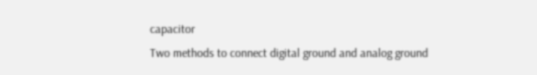capacitor
Two methods to connect digital ground and analog ground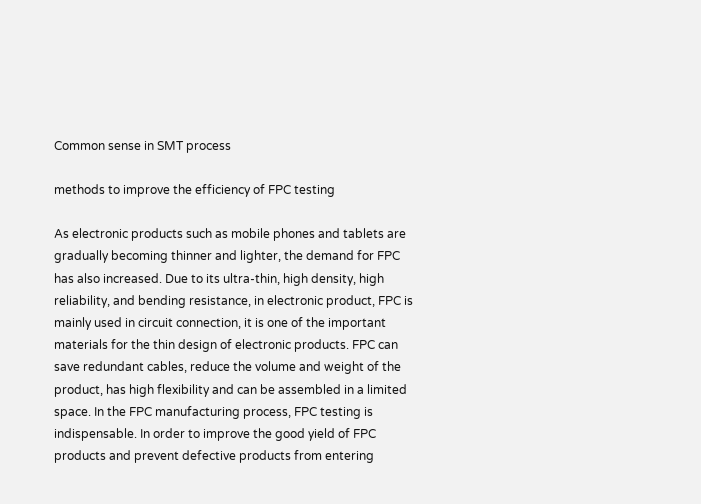Common sense in SMT process

methods to improve the efficiency of FPC testing

As electronic products such as mobile phones and tablets are gradually becoming thinner and lighter, the demand for FPC has also increased. Due to its ultra-thin, high density, high reliability, and bending resistance, in electronic product, FPC is mainly used in circuit connection, it is one of the important materials for the thin design of electronic products. FPC can save redundant cables, reduce the volume and weight of the product, has high flexibility and can be assembled in a limited space. In the FPC manufacturing process, FPC testing is indispensable. In order to improve the good yield of FPC products and prevent defective products from entering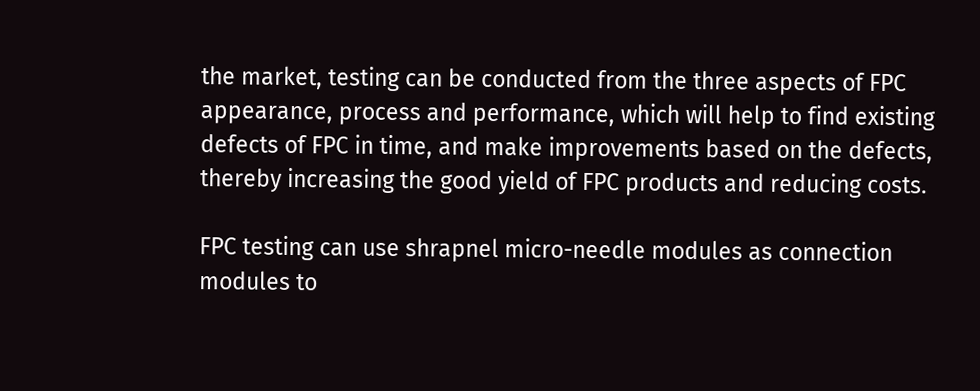the market, testing can be conducted from the three aspects of FPC appearance, process and performance, which will help to find existing defects of FPC in time, and make improvements based on the defects, thereby increasing the good yield of FPC products and reducing costs.

FPC testing can use shrapnel micro-needle modules as connection modules to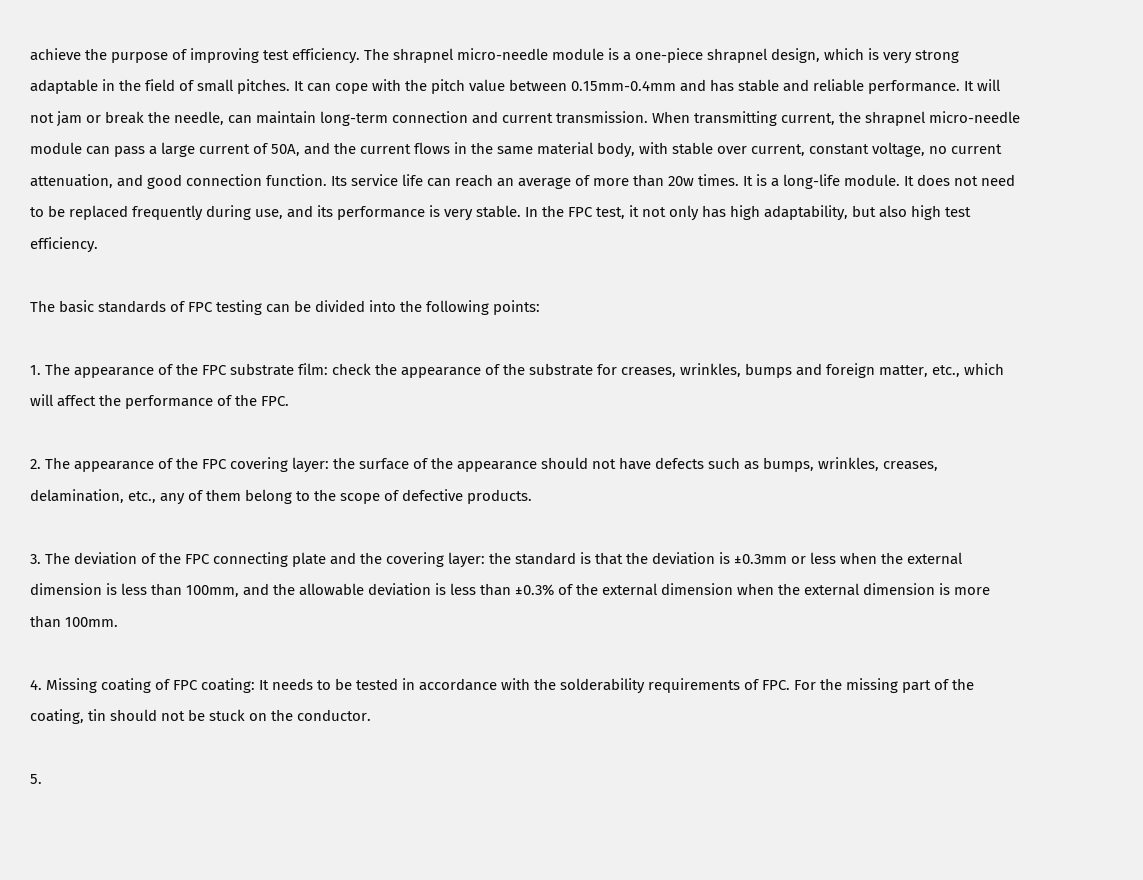achieve the purpose of improving test efficiency. The shrapnel micro-needle module is a one-piece shrapnel design, which is very strong adaptable in the field of small pitches. It can cope with the pitch value between 0.15mm-0.4mm and has stable and reliable performance. It will not jam or break the needle, can maintain long-term connection and current transmission. When transmitting current, the shrapnel micro-needle module can pass a large current of 50A, and the current flows in the same material body, with stable over current, constant voltage, no current attenuation, and good connection function. Its service life can reach an average of more than 20w times. It is a long-life module. It does not need to be replaced frequently during use, and its performance is very stable. In the FPC test, it not only has high adaptability, but also high test efficiency.

The basic standards of FPC testing can be divided into the following points:

1. The appearance of the FPC substrate film: check the appearance of the substrate for creases, wrinkles, bumps and foreign matter, etc., which will affect the performance of the FPC.

2. The appearance of the FPC covering layer: the surface of the appearance should not have defects such as bumps, wrinkles, creases, delamination, etc., any of them belong to the scope of defective products.

3. The deviation of the FPC connecting plate and the covering layer: the standard is that the deviation is ±0.3mm or less when the external dimension is less than 100mm, and the allowable deviation is less than ±0.3% of the external dimension when the external dimension is more than 100mm.

4. Missing coating of FPC coating: It needs to be tested in accordance with the solderability requirements of FPC. For the missing part of the coating, tin should not be stuck on the conductor.

5.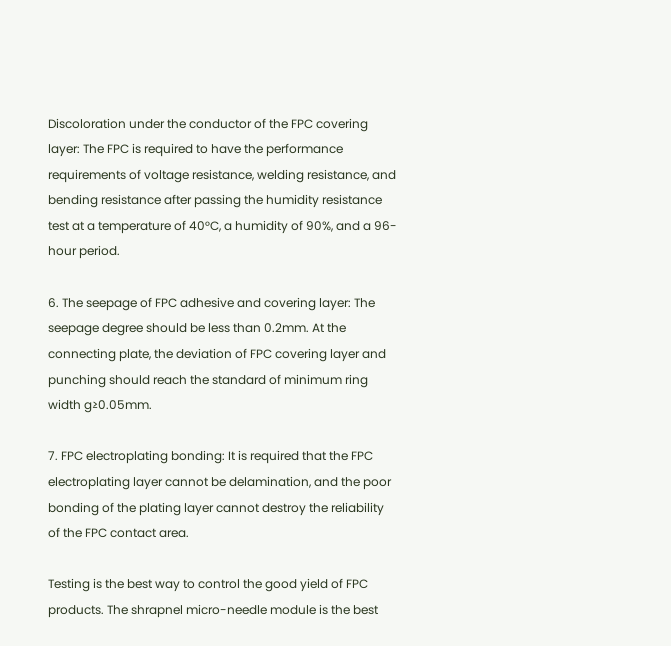Discoloration under the conductor of the FPC covering layer: The FPC is required to have the performance requirements of voltage resistance, welding resistance, and bending resistance after passing the humidity resistance test at a temperature of 40°C, a humidity of 90%, and a 96-hour period.

6. The seepage of FPC adhesive and covering layer: The seepage degree should be less than 0.2mm. At the connecting plate, the deviation of FPC covering layer and punching should reach the standard of minimum ring width g≥0.05mm.

7. FPC electroplating bonding: It is required that the FPC electroplating layer cannot be delamination, and the poor bonding of the plating layer cannot destroy the reliability of the FPC contact area.

Testing is the best way to control the good yield of FPC products. The shrapnel micro-needle module is the best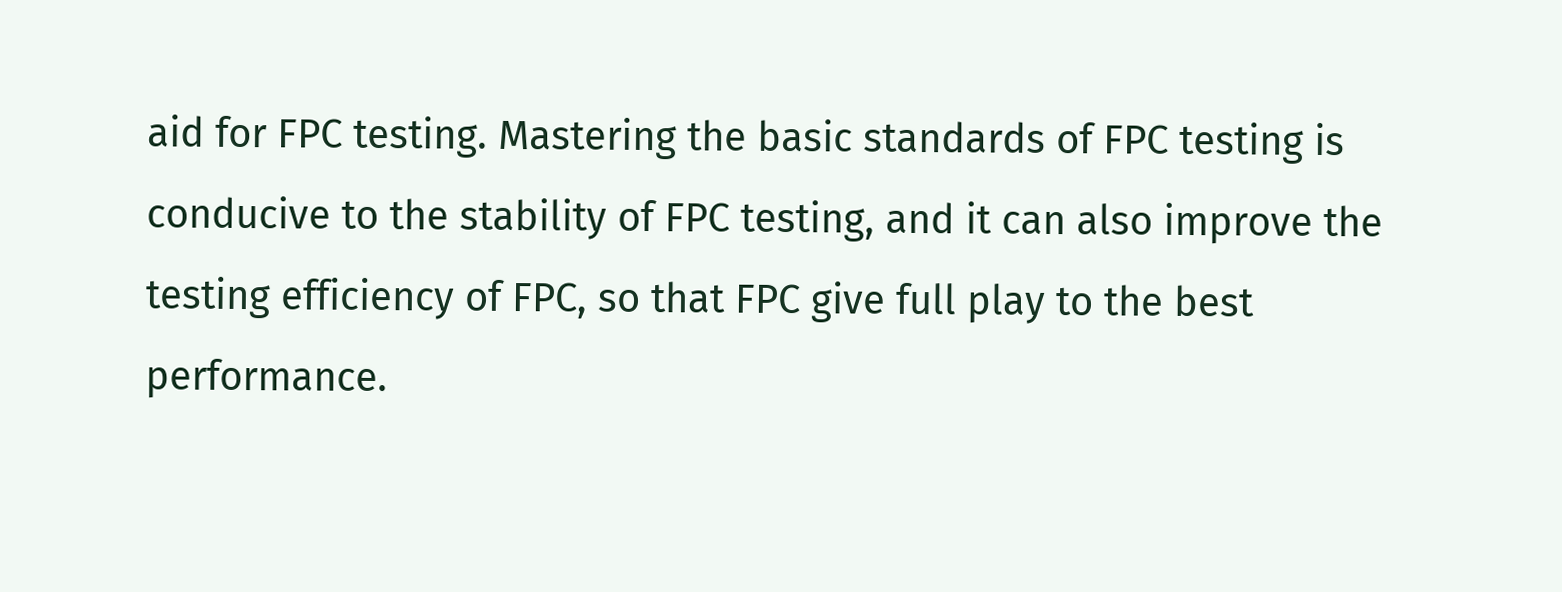aid for FPC testing. Mastering the basic standards of FPC testing is conducive to the stability of FPC testing, and it can also improve the testing efficiency of FPC, so that FPC give full play to the best performance.